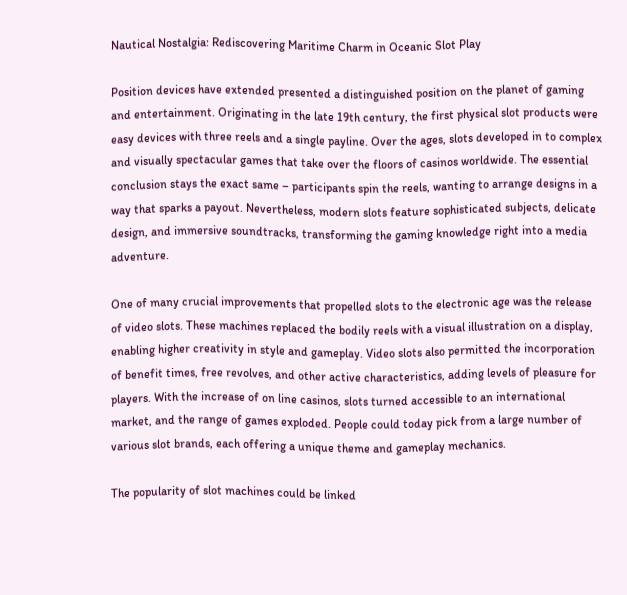Nautical Nostalgia: Rediscovering Maritime Charm in Oceanic Slot Play

Position devices have extended presented a distinguished position on the planet of gaming and entertainment. Originating in the late 19th century, the first physical slot products were easy devices with three reels and a single payline. Over the ages, slots developed in to complex and visually spectacular games that take over the floors of casinos worldwide. The essential conclusion stays the exact same – participants spin the reels, wanting to arrange designs in a way that sparks a payout. Nevertheless, modern slots feature sophisticated subjects, delicate design, and immersive soundtracks, transforming the gaming knowledge right into a media adventure.

One of many crucial improvements that propelled slots to the electronic age was the release of video slots. These machines replaced the bodily reels with a visual illustration on a display, enabling higher creativity in style and gameplay. Video slots also permitted the incorporation of benefit times, free revolves, and other active characteristics, adding levels of pleasure for players. With the increase of on line casinos, slots turned accessible to an international market, and the range of games exploded. People could today pick from a large number of various slot brands, each offering a unique theme and gameplay mechanics.

The popularity of slot machines could be linked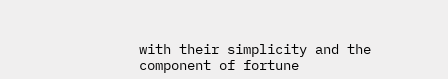with their simplicity and the component of fortune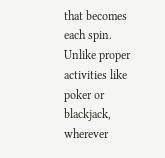that becomes each spin. Unlike proper activities like poker or blackjack, wherever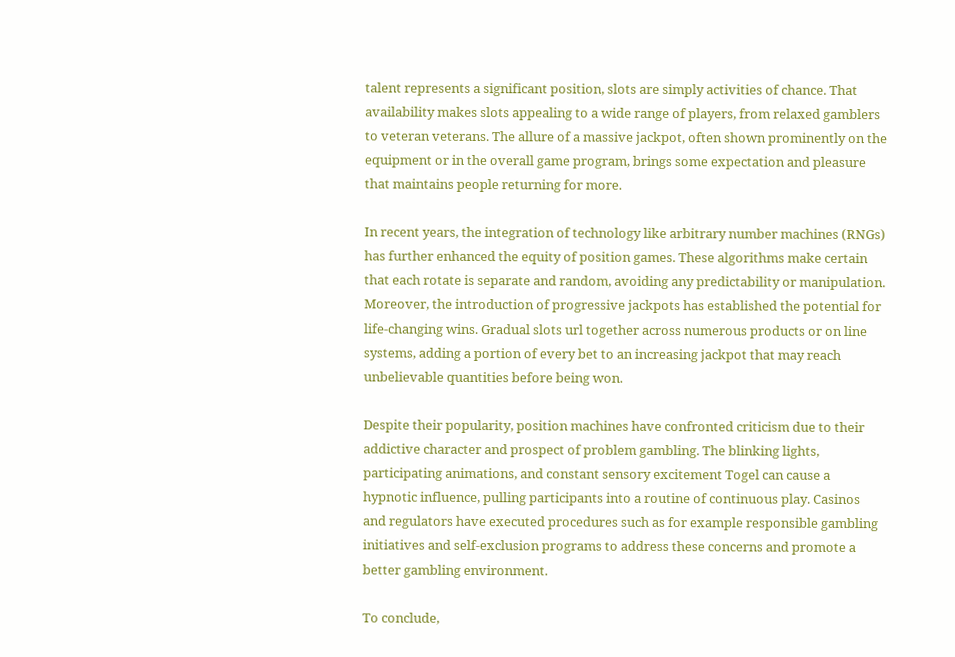talent represents a significant position, slots are simply activities of chance. That availability makes slots appealing to a wide range of players, from relaxed gamblers to veteran veterans. The allure of a massive jackpot, often shown prominently on the equipment or in the overall game program, brings some expectation and pleasure that maintains people returning for more.

In recent years, the integration of technology like arbitrary number machines (RNGs) has further enhanced the equity of position games. These algorithms make certain that each rotate is separate and random, avoiding any predictability or manipulation. Moreover, the introduction of progressive jackpots has established the potential for life-changing wins. Gradual slots url together across numerous products or on line systems, adding a portion of every bet to an increasing jackpot that may reach unbelievable quantities before being won.

Despite their popularity, position machines have confronted criticism due to their addictive character and prospect of problem gambling. The blinking lights, participating animations, and constant sensory excitement Togel can cause a hypnotic influence, pulling participants into a routine of continuous play. Casinos and regulators have executed procedures such as for example responsible gambling initiatives and self-exclusion programs to address these concerns and promote a better gambling environment.

To conclude,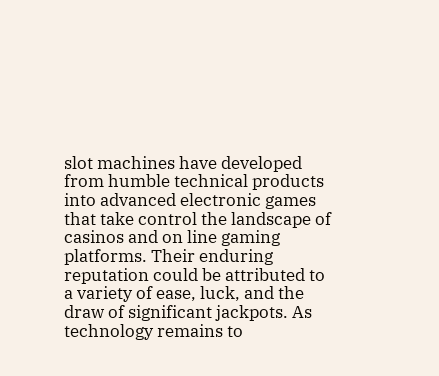slot machines have developed from humble technical products into advanced electronic games that take control the landscape of casinos and on line gaming platforms. Their enduring reputation could be attributed to a variety of ease, luck, and the draw of significant jackpots. As technology remains to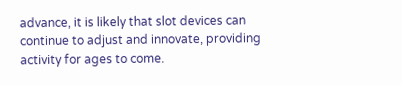advance, it is likely that slot devices can continue to adjust and innovate, providing activity for ages to come.